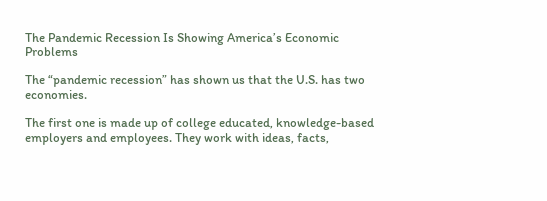The Pandemic Recession Is Showing America’s Economic Problems

The “pandemic recession” has shown us that the U.S. has two economies.

The first one is made up of college educated, knowledge-based employers and employees. They work with ideas, facts,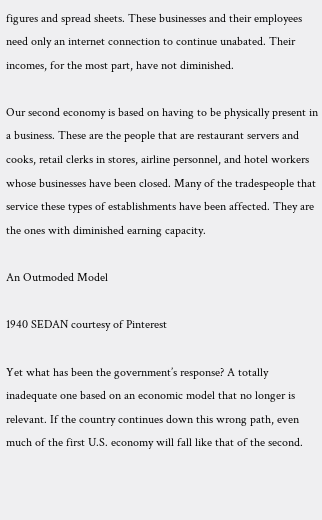figures and spread sheets. These businesses and their employees need only an internet connection to continue unabated. Their incomes, for the most part, have not diminished.

Our second economy is based on having to be physically present in a business. These are the people that are restaurant servers and cooks, retail clerks in stores, airline personnel, and hotel workers whose businesses have been closed. Many of the tradespeople that service these types of establishments have been affected. They are the ones with diminished earning capacity.

An Outmoded Model

1940 SEDAN courtesy of Pinterest

Yet what has been the government’s response? A totally inadequate one based on an economic model that no longer is relevant. If the country continues down this wrong path, even much of the first U.S. economy will fall like that of the second.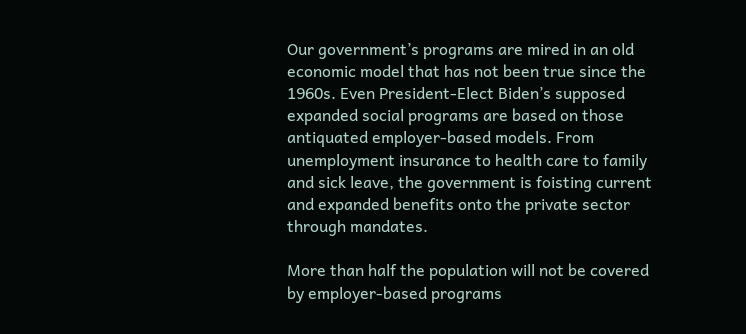Our government’s programs are mired in an old economic model that has not been true since the 1960s. Even President-Elect Biden’s supposed expanded social programs are based on those antiquated employer-based models. From unemployment insurance to health care to family and sick leave, the government is foisting current and expanded benefits onto the private sector through mandates.

More than half the population will not be covered by employer-based programs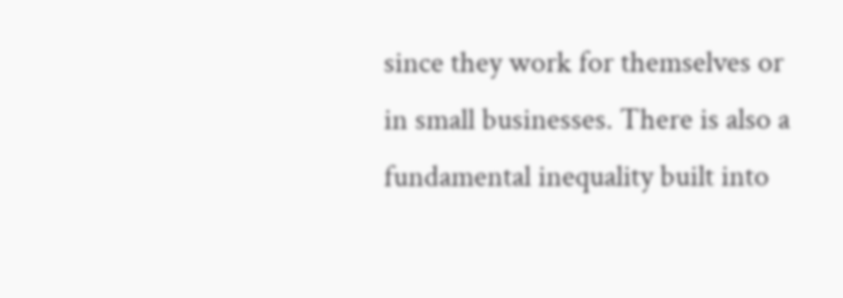since they work for themselves or in small businesses. There is also a fundamental inequality built into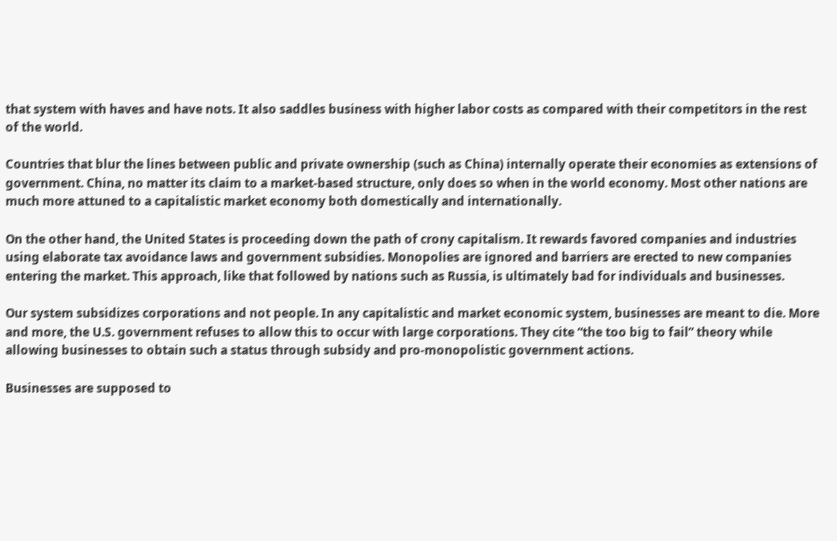that system with haves and have nots. It also saddles business with higher labor costs as compared with their competitors in the rest of the world.

Countries that blur the lines between public and private ownership (such as China) internally operate their economies as extensions of government. China, no matter its claim to a market-based structure, only does so when in the world economy. Most other nations are much more attuned to a capitalistic market economy both domestically and internationally.

On the other hand, the United States is proceeding down the path of crony capitalism. It rewards favored companies and industries using elaborate tax avoidance laws and government subsidies. Monopolies are ignored and barriers are erected to new companies entering the market. This approach, like that followed by nations such as Russia, is ultimately bad for individuals and businesses.

Our system subsidizes corporations and not people. In any capitalistic and market economic system, businesses are meant to die. More and more, the U.S. government refuses to allow this to occur with large corporations. They cite “the too big to fail” theory while allowing businesses to obtain such a status through subsidy and pro-monopolistic government actions.

Businesses are supposed to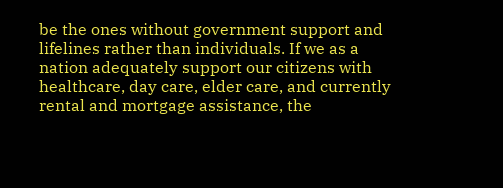be the ones without government support and lifelines rather than individuals. If we as a nation adequately support our citizens with healthcare, day care, elder care, and currently rental and mortgage assistance, the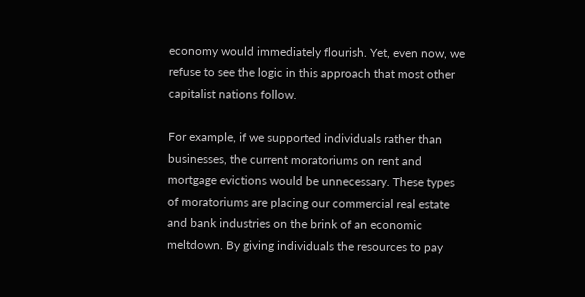economy would immediately flourish. Yet, even now, we refuse to see the logic in this approach that most other capitalist nations follow.

For example, if we supported individuals rather than businesses, the current moratoriums on rent and mortgage evictions would be unnecessary. These types of moratoriums are placing our commercial real estate and bank industries on the brink of an economic meltdown. By giving individuals the resources to pay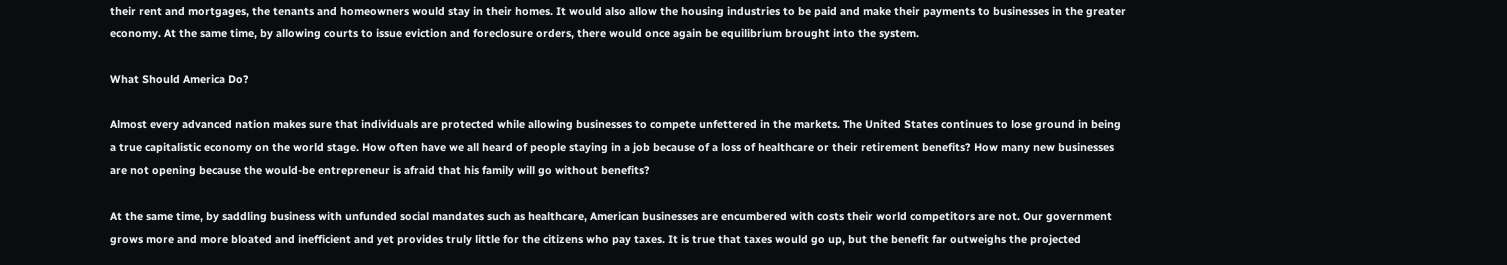their rent and mortgages, the tenants and homeowners would stay in their homes. It would also allow the housing industries to be paid and make their payments to businesses in the greater economy. At the same time, by allowing courts to issue eviction and foreclosure orders, there would once again be equilibrium brought into the system.

What Should America Do?

Almost every advanced nation makes sure that individuals are protected while allowing businesses to compete unfettered in the markets. The United States continues to lose ground in being a true capitalistic economy on the world stage. How often have we all heard of people staying in a job because of a loss of healthcare or their retirement benefits? How many new businesses are not opening because the would-be entrepreneur is afraid that his family will go without benefits?

At the same time, by saddling business with unfunded social mandates such as healthcare, American businesses are encumbered with costs their world competitors are not. Our government grows more and more bloated and inefficient and yet provides truly little for the citizens who pay taxes. It is true that taxes would go up, but the benefit far outweighs the projected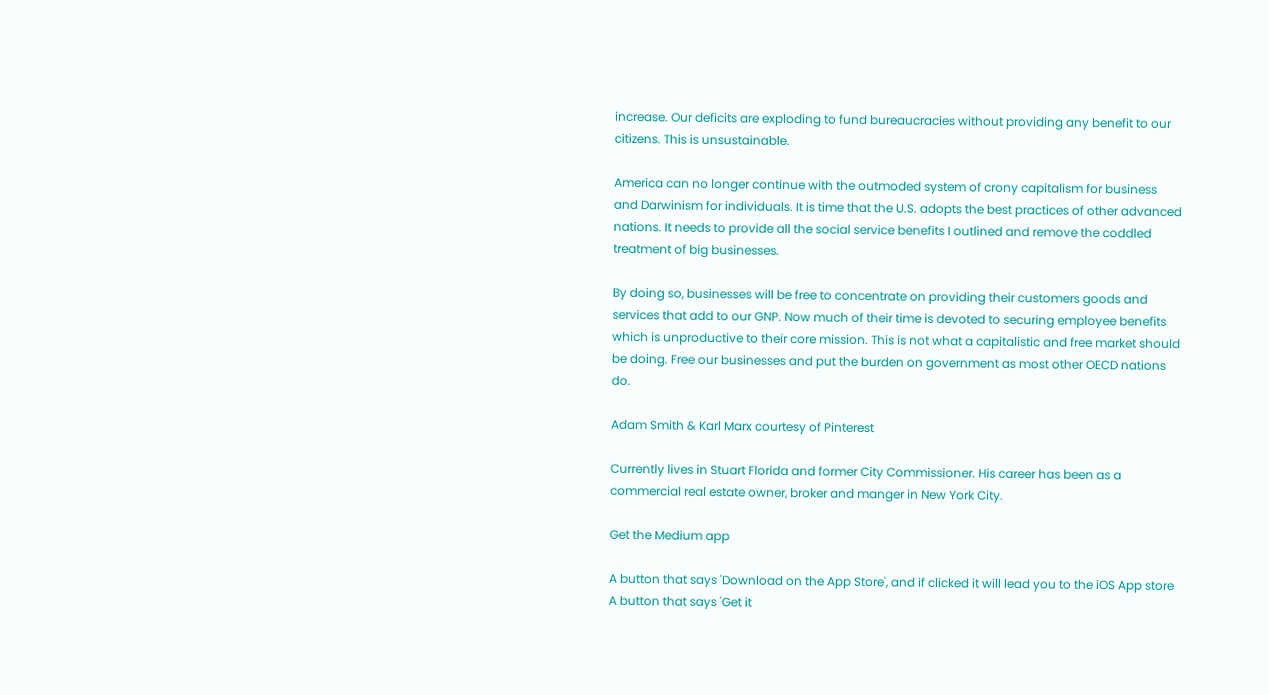increase. Our deficits are exploding to fund bureaucracies without providing any benefit to our citizens. This is unsustainable.

America can no longer continue with the outmoded system of crony capitalism for business and Darwinism for individuals. It is time that the U.S. adopts the best practices of other advanced nations. It needs to provide all the social service benefits I outlined and remove the coddled treatment of big businesses.

By doing so, businesses will be free to concentrate on providing their customers goods and services that add to our GNP. Now much of their time is devoted to securing employee benefits which is unproductive to their core mission. This is not what a capitalistic and free market should be doing. Free our businesses and put the burden on government as most other OECD nations do.

Adam Smith & Karl Marx courtesy of Pinterest

Currently lives in Stuart Florida and former City Commissioner. His career has been as a commercial real estate owner, broker and manger in New York City.

Get the Medium app

A button that says 'Download on the App Store', and if clicked it will lead you to the iOS App store
A button that says 'Get it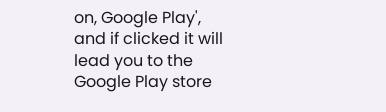on, Google Play', and if clicked it will lead you to the Google Play store